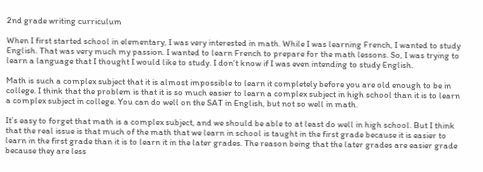2nd grade writing curriculum

When I first started school in elementary, I was very interested in math. While I was learning French, I wanted to study English. That was very much my passion. I wanted to learn French to prepare for the math lessons. So, I was trying to learn a language that I thought I would like to study. I don’t know if I was even intending to study English.

Math is such a complex subject that it is almost impossible to learn it completely before you are old enough to be in college. I think that the problem is that it is so much easier to learn a complex subject in high school than it is to learn a complex subject in college. You can do well on the SAT in English, but not so well in math.

It’s easy to forget that math is a complex subject, and we should be able to at least do well in high school. But I think that the real issue is that much of the math that we learn in school is taught in the first grade because it is easier to learn in the first grade than it is to learn it in the later grades. The reason being that the later grades are easier grade because they are less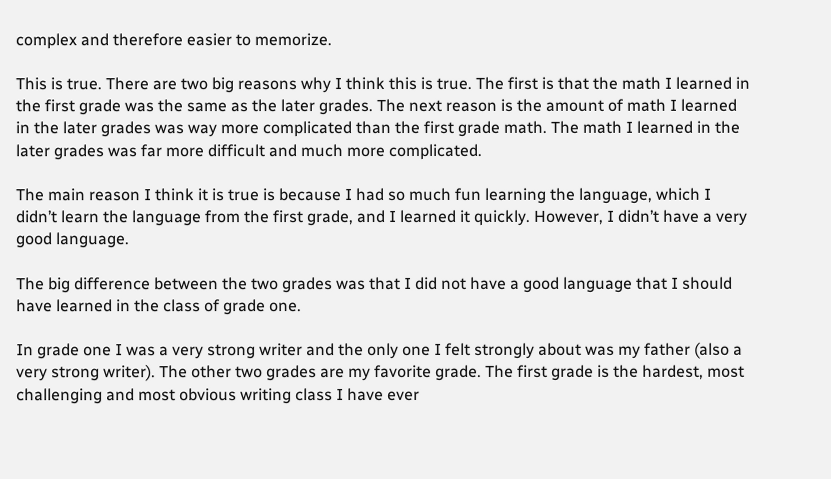complex and therefore easier to memorize.

This is true. There are two big reasons why I think this is true. The first is that the math I learned in the first grade was the same as the later grades. The next reason is the amount of math I learned in the later grades was way more complicated than the first grade math. The math I learned in the later grades was far more difficult and much more complicated.

The main reason I think it is true is because I had so much fun learning the language, which I didn’t learn the language from the first grade, and I learned it quickly. However, I didn’t have a very good language.

The big difference between the two grades was that I did not have a good language that I should have learned in the class of grade one.

In grade one I was a very strong writer and the only one I felt strongly about was my father (also a very strong writer). The other two grades are my favorite grade. The first grade is the hardest, most challenging and most obvious writing class I have ever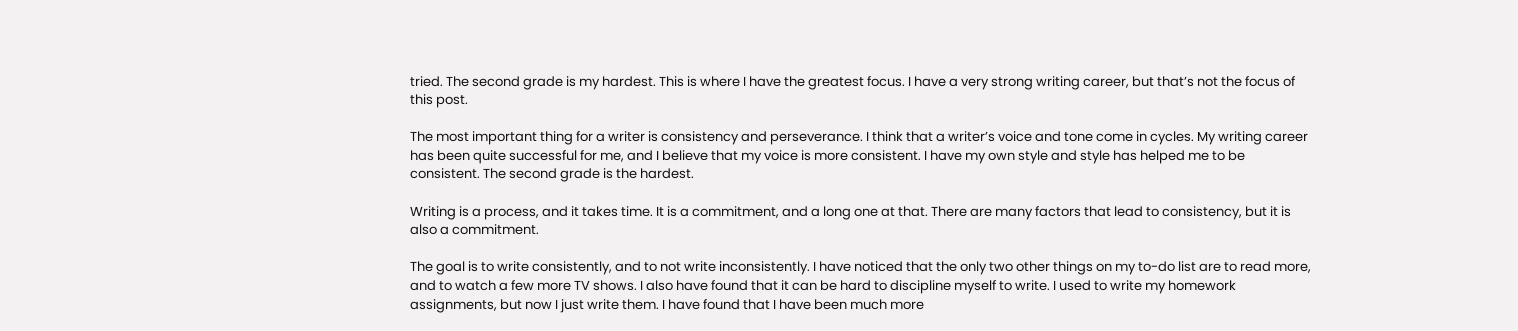tried. The second grade is my hardest. This is where I have the greatest focus. I have a very strong writing career, but that’s not the focus of this post.

The most important thing for a writer is consistency and perseverance. I think that a writer’s voice and tone come in cycles. My writing career has been quite successful for me, and I believe that my voice is more consistent. I have my own style and style has helped me to be consistent. The second grade is the hardest.

Writing is a process, and it takes time. It is a commitment, and a long one at that. There are many factors that lead to consistency, but it is also a commitment.

The goal is to write consistently, and to not write inconsistently. I have noticed that the only two other things on my to-do list are to read more, and to watch a few more TV shows. I also have found that it can be hard to discipline myself to write. I used to write my homework assignments, but now I just write them. I have found that I have been much more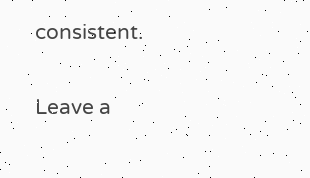consistent.

Leave a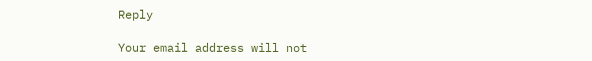Reply

Your email address will not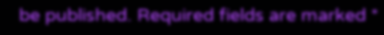be published. Required fields are marked *